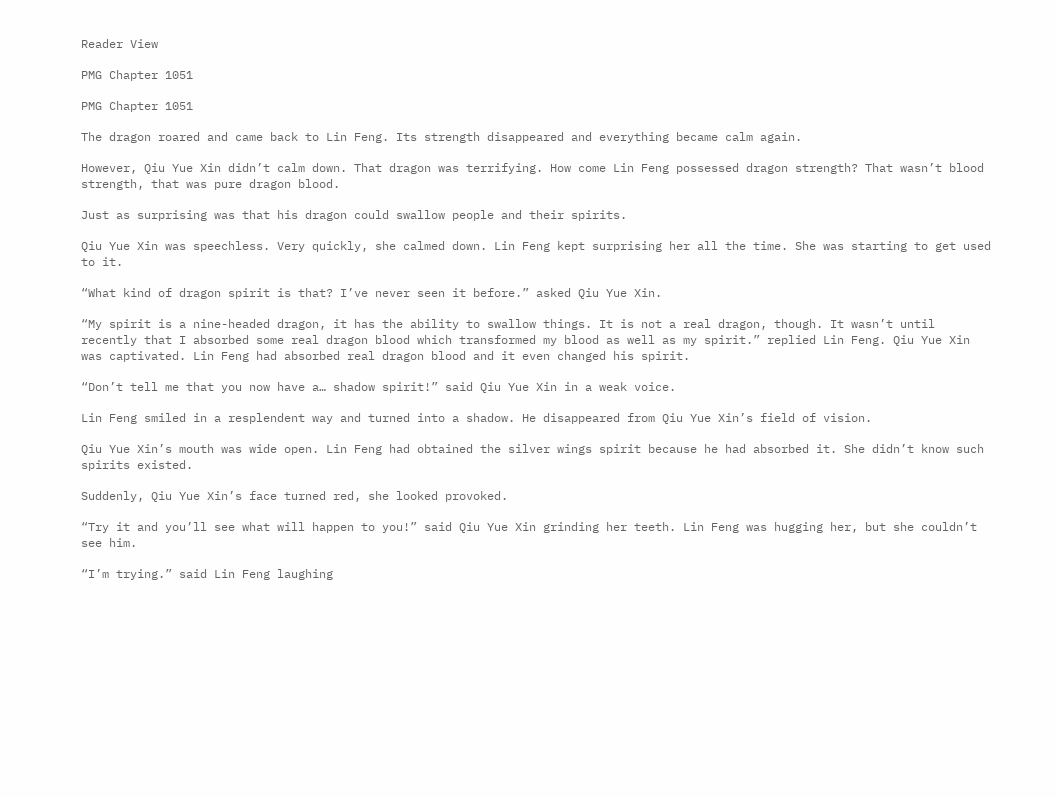Reader View

PMG Chapter 1051

PMG Chapter 1051

The dragon roared and came back to Lin Feng. Its strength disappeared and everything became calm again.

However, Qiu Yue Xin didn’t calm down. That dragon was terrifying. How come Lin Feng possessed dragon strength? That wasn’t blood strength, that was pure dragon blood.

Just as surprising was that his dragon could swallow people and their spirits.

Qiu Yue Xin was speechless. Very quickly, she calmed down. Lin Feng kept surprising her all the time. She was starting to get used to it.

“What kind of dragon spirit is that? I’ve never seen it before.” asked Qiu Yue Xin.

“My spirit is a nine-headed dragon, it has the ability to swallow things. It is not a real dragon, though. It wasn’t until recently that I absorbed some real dragon blood which transformed my blood as well as my spirit.” replied Lin Feng. Qiu Yue Xin was captivated. Lin Feng had absorbed real dragon blood and it even changed his spirit.

“Don’t tell me that you now have a… shadow spirit!” said Qiu Yue Xin in a weak voice.

Lin Feng smiled in a resplendent way and turned into a shadow. He disappeared from Qiu Yue Xin’s field of vision.

Qiu Yue Xin’s mouth was wide open. Lin Feng had obtained the silver wings spirit because he had absorbed it. She didn’t know such spirits existed.

Suddenly, Qiu Yue Xin’s face turned red, she looked provoked.

“Try it and you’ll see what will happen to you!” said Qiu Yue Xin grinding her teeth. Lin Feng was hugging her, but she couldn’t see him.

“I’m trying.” said Lin Feng laughing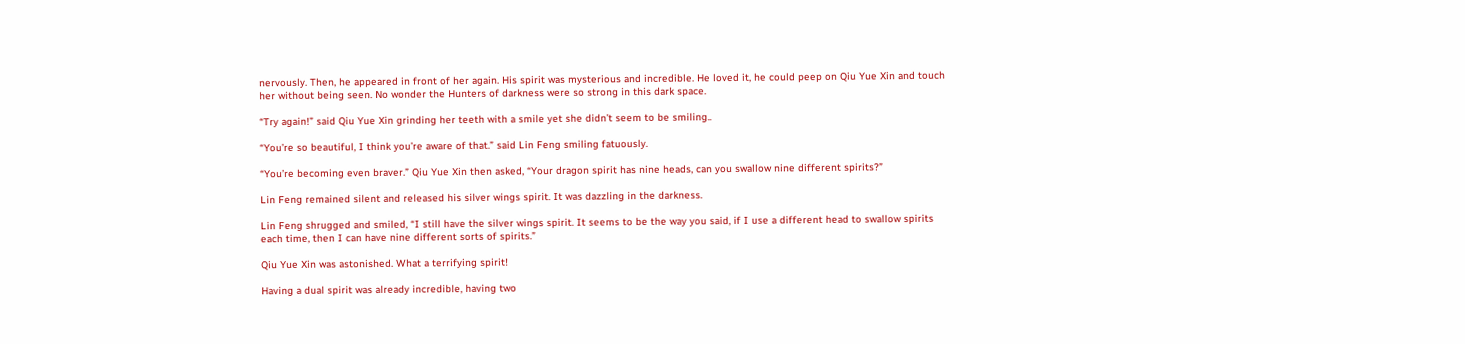nervously. Then, he appeared in front of her again. His spirit was mysterious and incredible. He loved it, he could peep on Qiu Yue Xin and touch her without being seen. No wonder the Hunters of darkness were so strong in this dark space.

“Try again!” said Qiu Yue Xin grinding her teeth with a smile yet she didn’t seem to be smiling..

“You’re so beautiful, I think you’re aware of that.” said Lin Feng smiling fatuously.

“You’re becoming even braver.” Qiu Yue Xin then asked, “Your dragon spirit has nine heads, can you swallow nine different spirits?”

Lin Feng remained silent and released his silver wings spirit. It was dazzling in the darkness.

Lin Feng shrugged and smiled, “I still have the silver wings spirit. It seems to be the way you said, if I use a different head to swallow spirits each time, then I can have nine different sorts of spirits.”

Qiu Yue Xin was astonished. What a terrifying spirit!

Having a dual spirit was already incredible, having two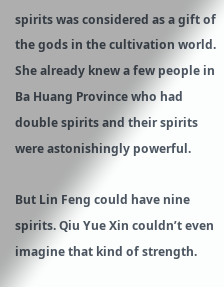spirits was considered as a gift of the gods in the cultivation world. She already knew a few people in Ba Huang Province who had double spirits and their spirits were astonishingly powerful.

But Lin Feng could have nine spirits. Qiu Yue Xin couldn’t even imagine that kind of strength.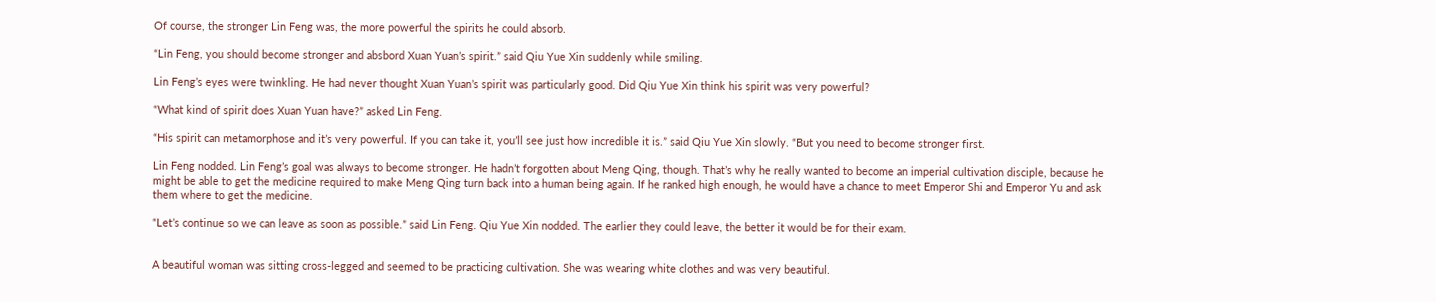Of course, the stronger Lin Feng was, the more powerful the spirits he could absorb.

“Lin Feng, you should become stronger and absbord Xuan Yuan’s spirit.” said Qiu Yue Xin suddenly while smiling.

Lin Feng’s eyes were twinkling. He had never thought Xuan Yuan’s spirit was particularly good. Did Qiu Yue Xin think his spirit was very powerful?

“What kind of spirit does Xuan Yuan have?” asked Lin Feng.

“His spirit can metamorphose and it’s very powerful. If you can take it, you’ll see just how incredible it is.” said Qiu Yue Xin slowly. “But you need to become stronger first.

Lin Feng nodded. Lin Feng’s goal was always to become stronger. He hadn’t forgotten about Meng Qing, though. That’s why he really wanted to become an imperial cultivation disciple, because he might be able to get the medicine required to make Meng Qing turn back into a human being again. If he ranked high enough, he would have a chance to meet Emperor Shi and Emperor Yu and ask them where to get the medicine.

“Let’s continue so we can leave as soon as possible.” said Lin Feng. Qiu Yue Xin nodded. The earlier they could leave, the better it would be for their exam.


A beautiful woman was sitting cross-legged and seemed to be practicing cultivation. She was wearing white clothes and was very beautiful.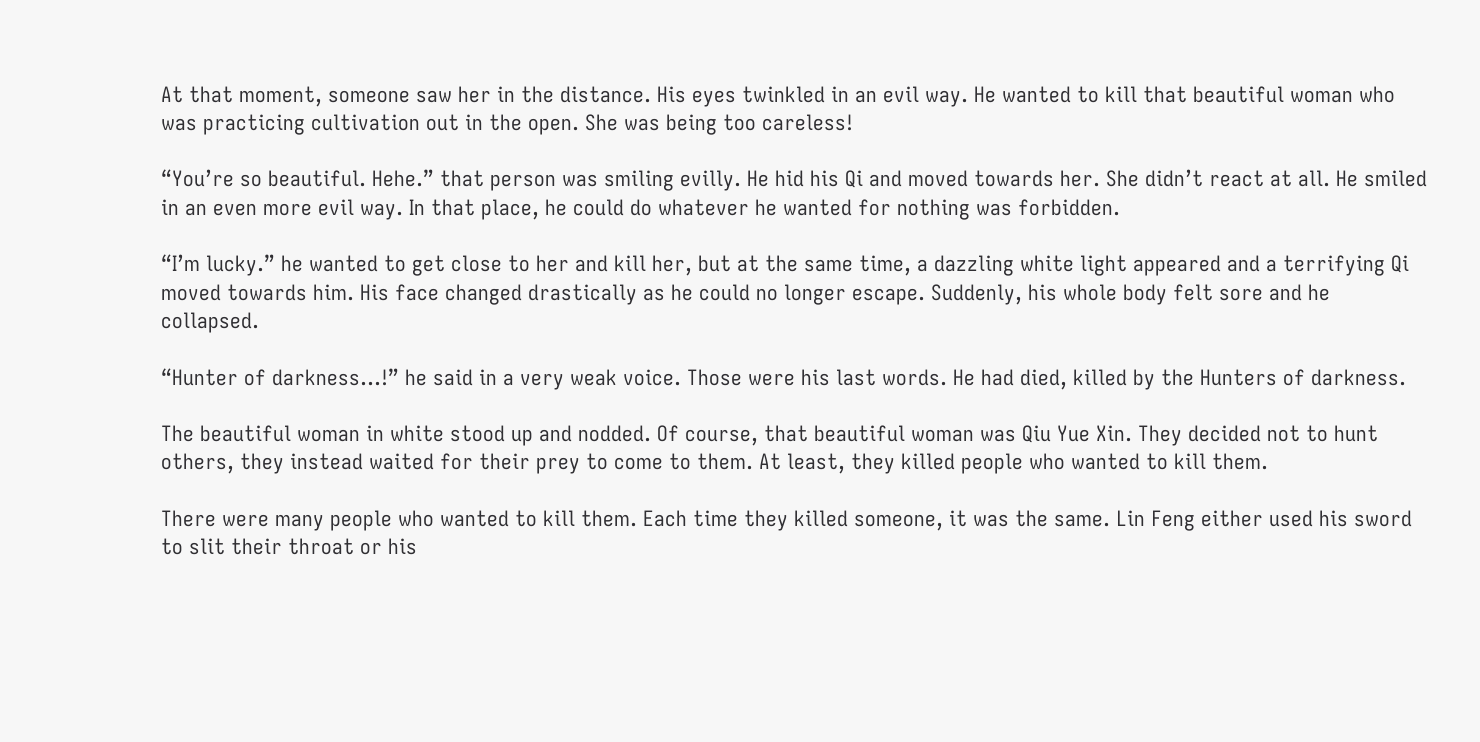At that moment, someone saw her in the distance. His eyes twinkled in an evil way. He wanted to kill that beautiful woman who was practicing cultivation out in the open. She was being too careless!

“You’re so beautiful. Hehe.” that person was smiling evilly. He hid his Qi and moved towards her. She didn’t react at all. He smiled in an even more evil way. In that place, he could do whatever he wanted for nothing was forbidden.

“I’m lucky.” he wanted to get close to her and kill her, but at the same time, a dazzling white light appeared and a terrifying Qi moved towards him. His face changed drastically as he could no longer escape. Suddenly, his whole body felt sore and he collapsed.

“Hunter of darkness…!” he said in a very weak voice. Those were his last words. He had died, killed by the Hunters of darkness.

The beautiful woman in white stood up and nodded. Of course, that beautiful woman was Qiu Yue Xin. They decided not to hunt others, they instead waited for their prey to come to them. At least, they killed people who wanted to kill them.

There were many people who wanted to kill them. Each time they killed someone, it was the same. Lin Feng either used his sword to slit their throat or his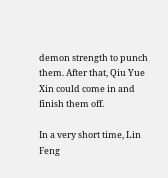demon strength to punch them. After that, Qiu Yue Xin could come in and finish them off.

In a very short time, Lin Feng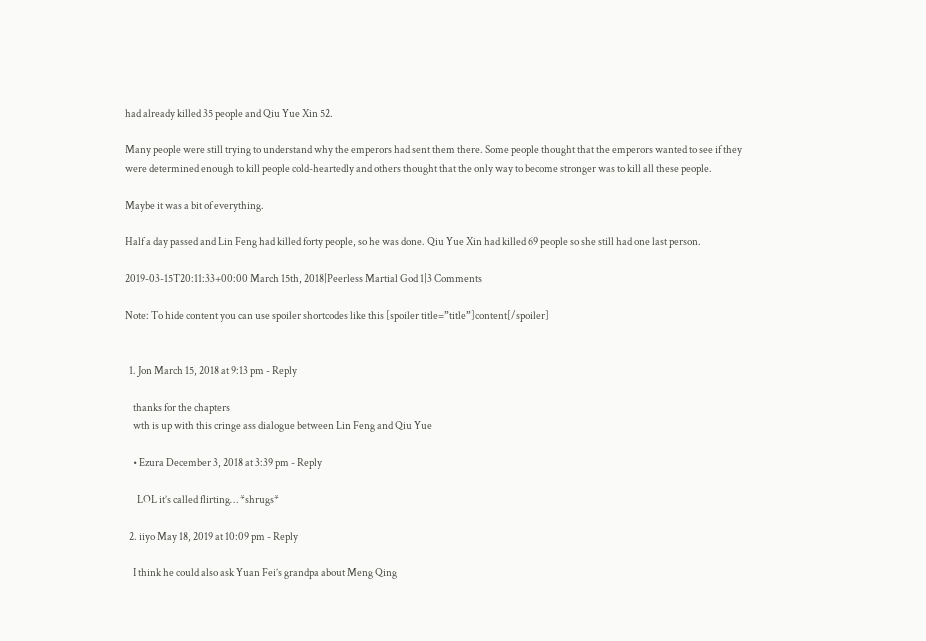had already killed 35 people and Qiu Yue Xin 52.

Many people were still trying to understand why the emperors had sent them there. Some people thought that the emperors wanted to see if they were determined enough to kill people cold-heartedly and others thought that the only way to become stronger was to kill all these people.

Maybe it was a bit of everything.

Half a day passed and Lin Feng had killed forty people, so he was done. Qiu Yue Xin had killed 69 people so she still had one last person.

2019-03-15T20:11:33+00:00 March 15th, 2018|Peerless Martial God 1|3 Comments

Note: To hide content you can use spoiler shortcodes like this [spoiler title=”title”]content[/spoiler]


  1. Jon March 15, 2018 at 9:13 pm - Reply

    thanks for the chapters
    wth is up with this cringe ass dialogue between Lin Feng and Qiu Yue

    • Ezura December 3, 2018 at 3:39 pm - Reply

      LOL it’s called flirting… *shrugs*

  2. iiyo May 18, 2019 at 10:09 pm - Reply

    I think he could also ask Yuan Fei’s grandpa about Meng Qing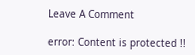Leave A Comment

error: Content is protected !!